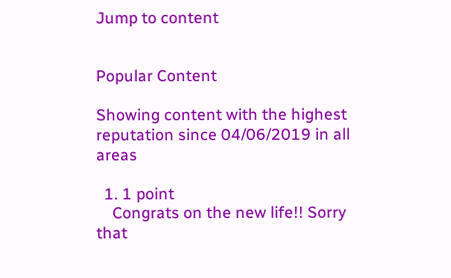Jump to content


Popular Content

Showing content with the highest reputation since 04/06/2019 in all areas

  1. 1 point
    Congrats on the new life!! Sorry that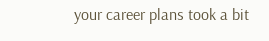your career plans took a bit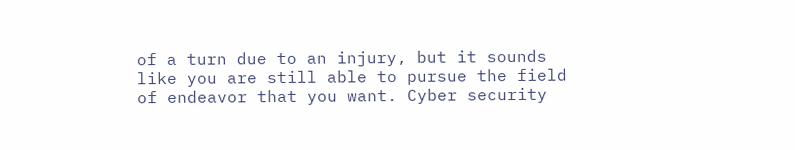of a turn due to an injury, but it sounds like you are still able to pursue the field of endeavor that you want. Cyber security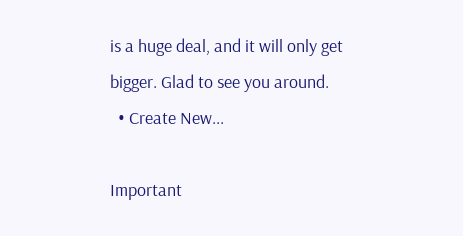is a huge deal, and it will only get bigger. Glad to see you around.
  • Create New...

Important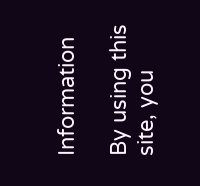Information

By using this site, you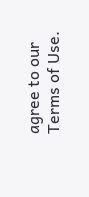agree to our Terms of Use.